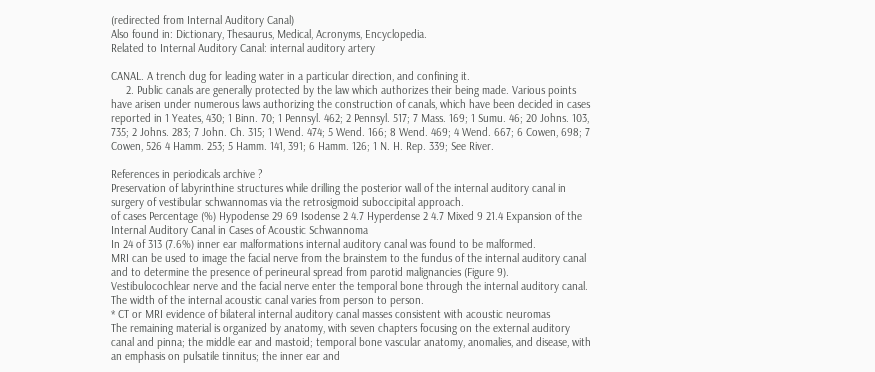(redirected from Internal Auditory Canal)
Also found in: Dictionary, Thesaurus, Medical, Acronyms, Encyclopedia.
Related to Internal Auditory Canal: internal auditory artery

CANAL. A trench dug for leading water in a particular direction, and confining it.
     2. Public canals are generally protected by the law which authorizes their being made. Various points have arisen under numerous laws authorizing the construction of canals, which have been decided in cases reported in 1 Yeates, 430; 1 Binn. 70; 1 Pennsyl. 462; 2 Pennsyl. 517; 7 Mass. 169; 1 Sumu. 46; 20 Johns. 103, 735; 2 Johns. 283; 7 John. Ch. 315; 1 Wend. 474; 5 Wend. 166; 8 Wend. 469; 4 Wend. 667; 6 Cowen, 698; 7 Cowen, 526 4 Hamm. 253; 5 Hamm. 141, 391; 6 Hamm. 126; 1 N. H. Rep. 339; See River.

References in periodicals archive ?
Preservation of labyrinthine structures while drilling the posterior wall of the internal auditory canal in surgery of vestibular schwannomas via the retrosigmoid suboccipital approach.
of cases Percentage (%) Hypodense 29 69 Isodense 2 4.7 Hyperdense 2 4.7 Mixed 9 21.4 Expansion of the Internal Auditory Canal in Cases of Acoustic Schwannoma
In 24 of 313 (7.6%) inner ear malformations internal auditory canal was found to be malformed.
MRI can be used to image the facial nerve from the brainstem to the fundus of the internal auditory canal and to determine the presence of perineural spread from parotid malignancies (Figure 9).
Vestibulocochlear nerve and the facial nerve enter the temporal bone through the internal auditory canal. The width of the internal acoustic canal varies from person to person.
* CT or MRI evidence of bilateral internal auditory canal masses consistent with acoustic neuromas
The remaining material is organized by anatomy, with seven chapters focusing on the external auditory canal and pinna; the middle ear and mastoid; temporal bone vascular anatomy, anomalies, and disease, with an emphasis on pulsatile tinnitus; the inner ear and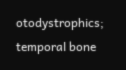otodystrophics; temporal bone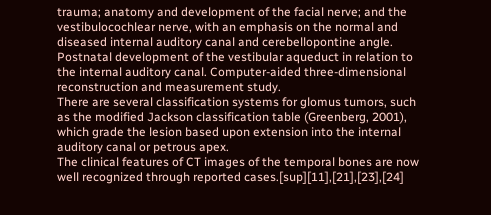trauma; anatomy and development of the facial nerve; and the vestibulocochlear nerve, with an emphasis on the normal and diseased internal auditory canal and cerebellopontine angle.
Postnatal development of the vestibular aqueduct in relation to the internal auditory canal. Computer-aided three-dimensional reconstruction and measurement study.
There are several classification systems for glomus tumors, such as the modified Jackson classification table (Greenberg, 2001), which grade the lesion based upon extension into the internal auditory canal or petrous apex.
The clinical features of CT images of the temporal bones are now well recognized through reported cases.[sup][11],[21],[23],[24]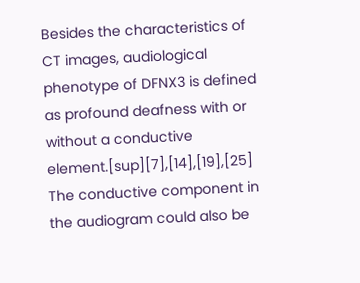Besides the characteristics of CT images, audiological phenotype of DFNX3 is defined as profound deafness with or without a conductive element.[sup][7],[14],[19],[25] The conductive component in the audiogram could also be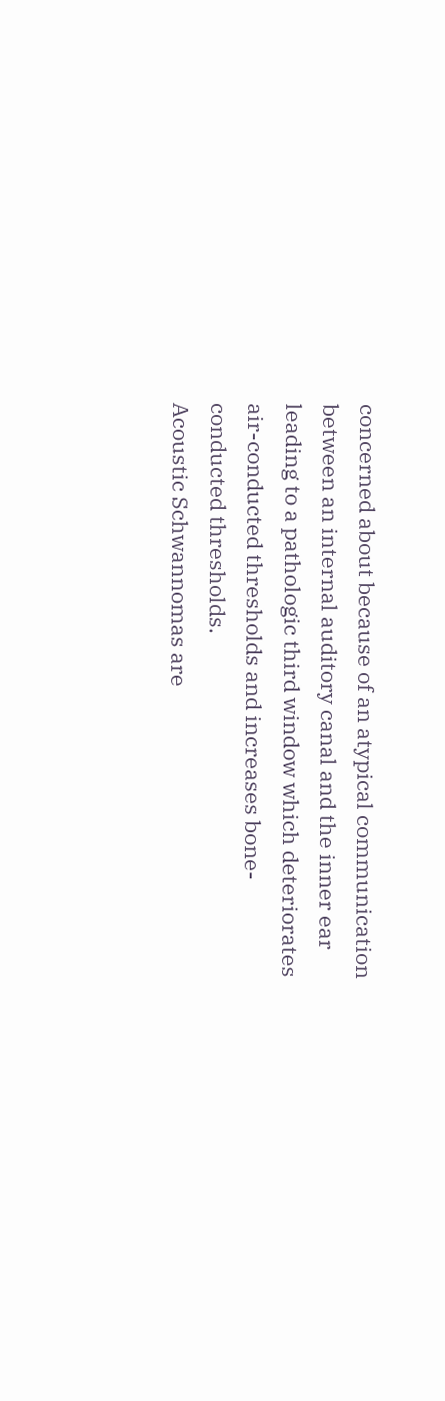concerned about because of an atypical communication between an internal auditory canal and the inner ear leading to a pathologic third window which deteriorates air-conducted thresholds and increases bone-conducted thresholds.
Acoustic Schwannomas are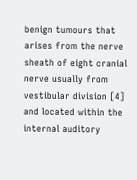benign tumours that arises from the nerve sheath of eight cranial nerve usually from vestibular division [4] and located within the internal auditory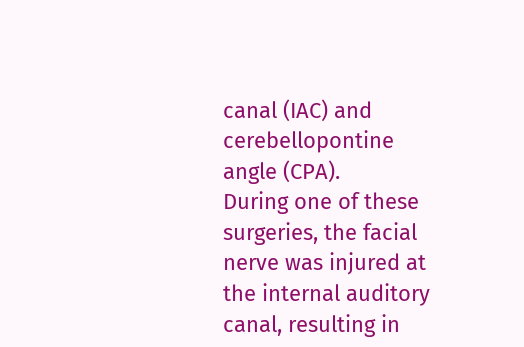canal (IAC) and cerebellopontine angle (CPA).
During one of these surgeries, the facial nerve was injured at the internal auditory canal, resulting in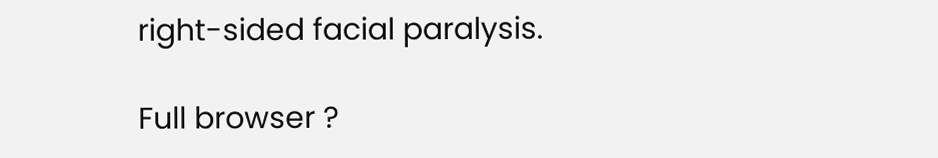right-sided facial paralysis.

Full browser ?